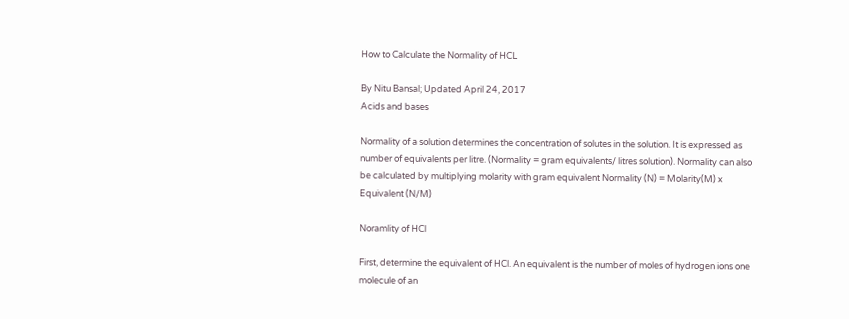How to Calculate the Normality of HCL

By Nitu Bansal; Updated April 24, 2017
Acids and bases

Normality of a solution determines the concentration of solutes in the solution. It is expressed as number of equivalents per litre. (Normality = gram equivalents/ litres solution). Normality can also be calculated by multiplying molarity with gram equivalent Normality (N) = Molarity(M) x Equivalent (N/M)

Noramlity of HCl

First, determine the equivalent of HCl. An equivalent is the number of moles of hydrogen ions one molecule of an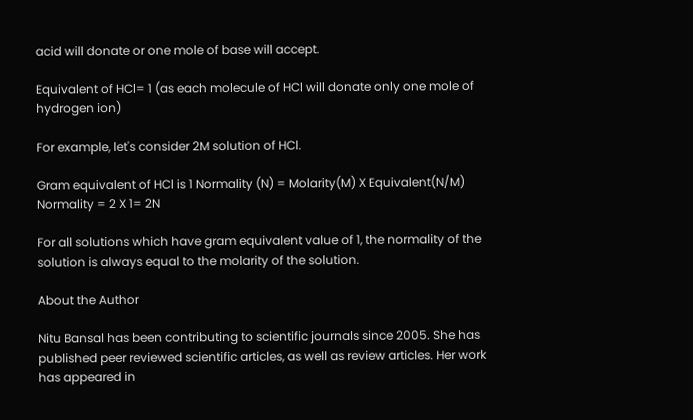acid will donate or one mole of base will accept.

Equivalent of HCl= 1 (as each molecule of HCl will donate only one mole of hydrogen ion)

For example, let's consider 2M solution of HCl.

Gram equivalent of HCl is 1 Normality (N) = Molarity(M) X Equivalent(N/M) Normality = 2 X 1= 2N

For all solutions which have gram equivalent value of 1, the normality of the solution is always equal to the molarity of the solution.

About the Author

Nitu Bansal has been contributing to scientific journals since 2005. She has published peer reviewed scientific articles, as well as review articles. Her work has appeared in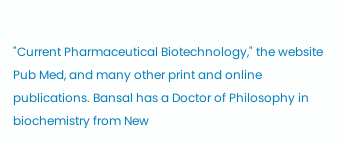"Current Pharmaceutical Biotechnology," the website Pub Med, and many other print and online publications. Bansal has a Doctor of Philosophy in biochemistry from New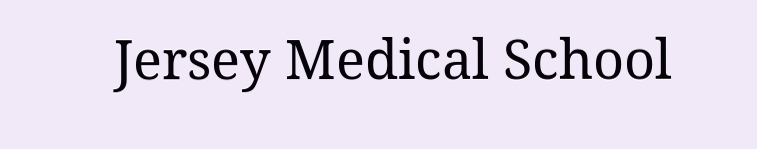Jersey Medical School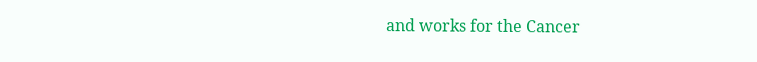and works for the Cancer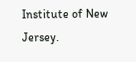Institute of New Jersey.